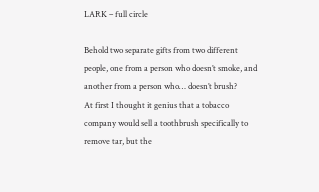LARK – full circle

Behold two separate gifts from two different people, one from a person who doesn’t smoke, and another from a person who… doesn’t brush?
At first I thought it genius that a tobacco company would sell a toothbrush specifically to remove tar, but the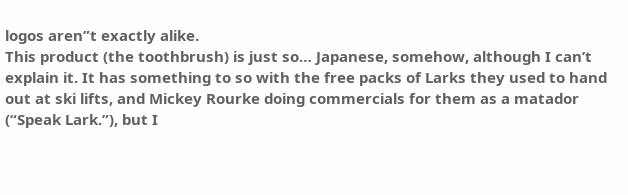logos aren”t exactly alike.
This product (the toothbrush) is just so… Japanese, somehow, although I can’t explain it. It has something to so with the free packs of Larks they used to hand out at ski lifts, and Mickey Rourke doing commercials for them as a matador (“Speak Lark.”), but I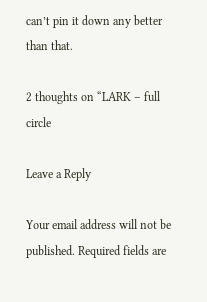can’t pin it down any better than that.

2 thoughts on “LARK – full circle

Leave a Reply

Your email address will not be published. Required fields are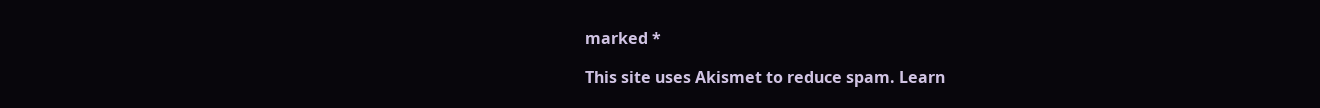marked *

This site uses Akismet to reduce spam. Learn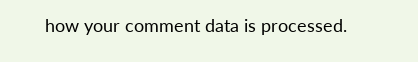how your comment data is processed.